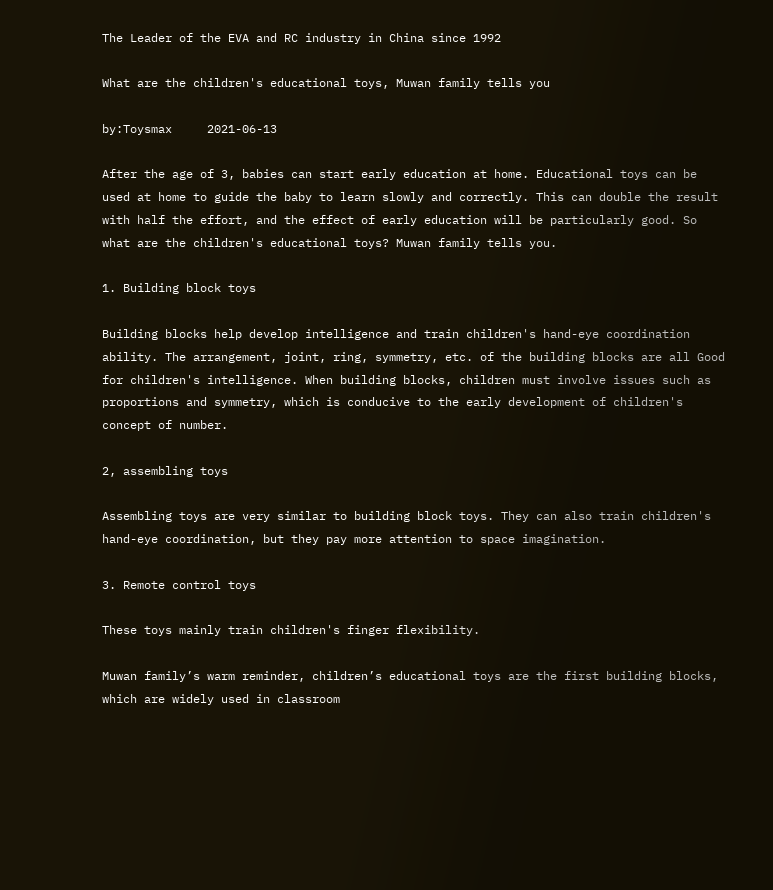The Leader of the EVA and RC industry in China since 1992

What are the children's educational toys, Muwan family tells you

by:Toysmax     2021-06-13

After the age of 3, babies can start early education at home. Educational toys can be used at home to guide the baby to learn slowly and correctly. This can double the result with half the effort, and the effect of early education will be particularly good. So what are the children's educational toys? Muwan family tells you.

1. Building block toys

Building blocks help develop intelligence and train children's hand-eye coordination ability. The arrangement, joint, ring, symmetry, etc. of the building blocks are all Good for children's intelligence. When building blocks, children must involve issues such as proportions and symmetry, which is conducive to the early development of children's concept of number.

2, assembling toys

Assembling toys are very similar to building block toys. They can also train children's hand-eye coordination, but they pay more attention to space imagination.

3. Remote control toys

These toys mainly train children's finger flexibility.

Muwan family’s warm reminder, children’s educational toys are the first building blocks, which are widely used in classroom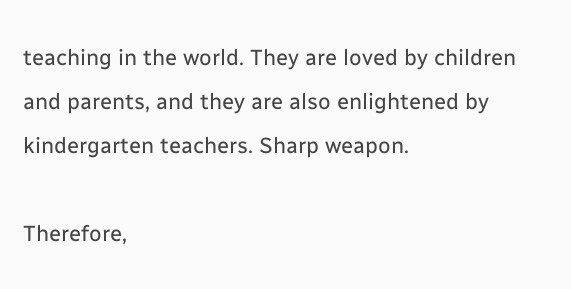teaching in the world. They are loved by children and parents, and they are also enlightened by kindergarten teachers. Sharp weapon.

Therefore,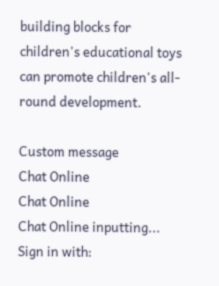building blocks for children's educational toys can promote children's all-round development.

Custom message
Chat Online
Chat Online
Chat Online inputting...
Sign in with: